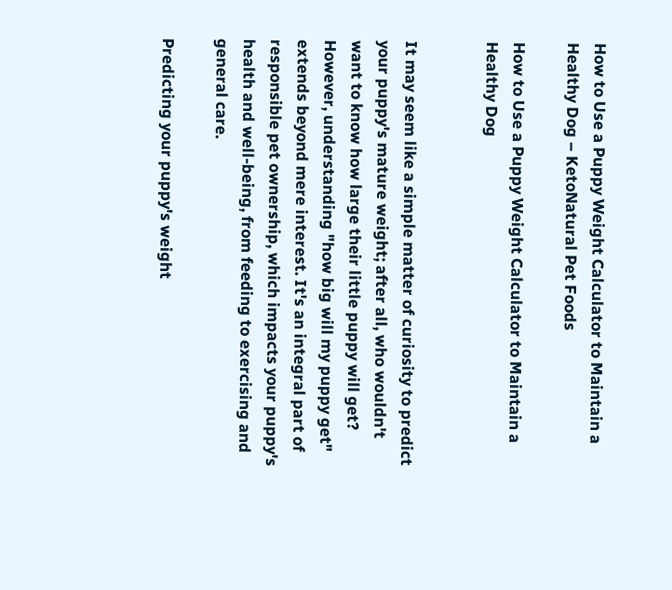How to Use a Puppy Weight Calculator to Maintain a Healthy Dog – KetoNatural Pet Foods

How to Use a Puppy Weight Calculator to Maintain a Healthy Dog


It may seem like a simple matter of curiosity to predict your puppy's mature weight; after all, who wouldn't want to know how large their little puppy will get? However, understanding "how big will my puppy get" extends beyond mere interest. It's an integral part of responsible pet ownership, which impacts your puppy's health and well-being, from feeding to exercising and general care.

Predicting your puppy's weight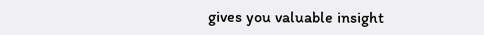gives you valuable insight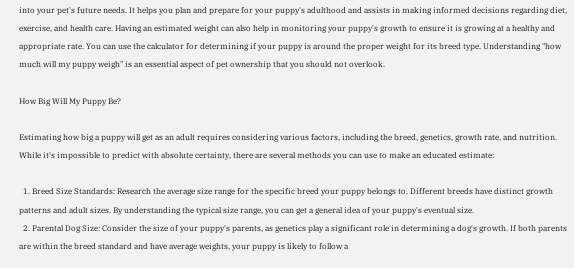into your pet's future needs. It helps you plan and prepare for your puppy's adulthood and assists in making informed decisions regarding diet, exercise, and health care. Having an estimated weight can also help in monitoring your puppy's growth to ensure it is growing at a healthy and appropriate rate. You can use the calculator for determining if your puppy is around the proper weight for its breed type. Understanding "how much will my puppy weigh" is an essential aspect of pet ownership that you should not overlook.

How Big Will My Puppy Be?

Estimating how big a puppy will get as an adult requires considering various factors, including the breed, genetics, growth rate, and nutrition. While it's impossible to predict with absolute certainty, there are several methods you can use to make an educated estimate:

  1. Breed Size Standards: Research the average size range for the specific breed your puppy belongs to. Different breeds have distinct growth patterns and adult sizes. By understanding the typical size range, you can get a general idea of your puppy's eventual size.
  2. Parental Dog Size: Consider the size of your puppy's parents, as genetics play a significant role in determining a dog's growth. If both parents are within the breed standard and have average weights, your puppy is likely to follow a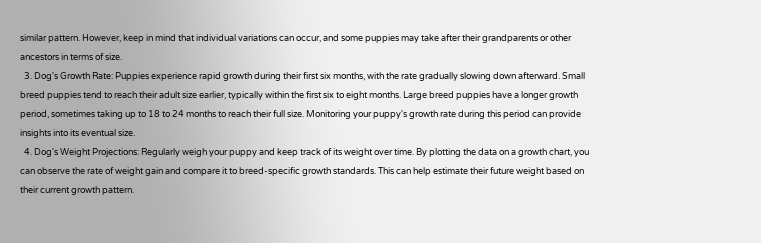similar pattern. However, keep in mind that individual variations can occur, and some puppies may take after their grandparents or other ancestors in terms of size.
  3. Dog's Growth Rate: Puppies experience rapid growth during their first six months, with the rate gradually slowing down afterward. Small breed puppies tend to reach their adult size earlier, typically within the first six to eight months. Large breed puppies have a longer growth period, sometimes taking up to 18 to 24 months to reach their full size. Monitoring your puppy's growth rate during this period can provide insights into its eventual size.
  4. Dog's Weight Projections: Regularly weigh your puppy and keep track of its weight over time. By plotting the data on a growth chart, you can observe the rate of weight gain and compare it to breed-specific growth standards. This can help estimate their future weight based on their current growth pattern.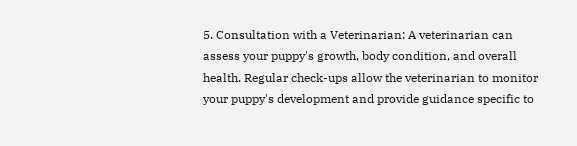5. Consultation with a Veterinarian: A veterinarian can assess your puppy's growth, body condition, and overall health. Regular check-ups allow the veterinarian to monitor your puppy's development and provide guidance specific to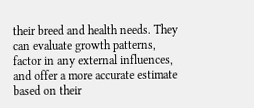their breed and health needs. They can evaluate growth patterns, factor in any external influences, and offer a more accurate estimate based on their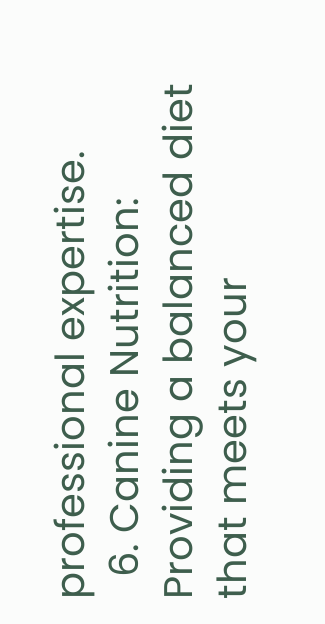professional expertise.
  6. Canine Nutrition: Providing a balanced diet that meets your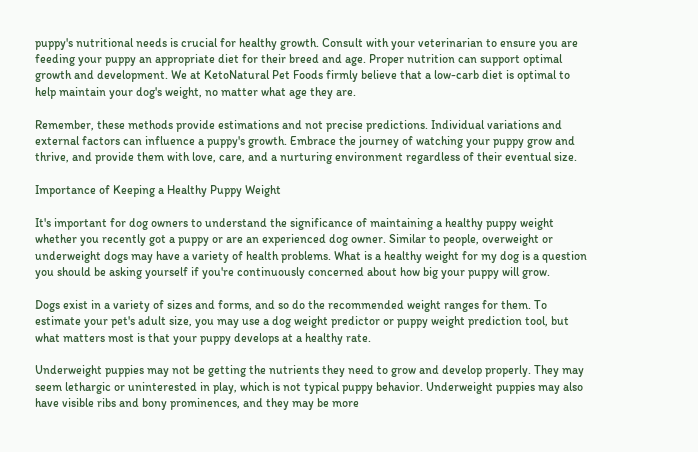puppy's nutritional needs is crucial for healthy growth. Consult with your veterinarian to ensure you are feeding your puppy an appropriate diet for their breed and age. Proper nutrition can support optimal growth and development. We at KetoNatural Pet Foods firmly believe that a low-carb diet is optimal to help maintain your dog's weight, no matter what age they are.

Remember, these methods provide estimations and not precise predictions. Individual variations and external factors can influence a puppy's growth. Embrace the journey of watching your puppy grow and thrive, and provide them with love, care, and a nurturing environment regardless of their eventual size.

Importance of Keeping a Healthy Puppy Weight

It's important for dog owners to understand the significance of maintaining a healthy puppy weight whether you recently got a puppy or are an experienced dog owner. Similar to people, overweight or underweight dogs may have a variety of health problems. What is a healthy weight for my dog is a question you should be asking yourself if you're continuously concerned about how big your puppy will grow.

Dogs exist in a variety of sizes and forms, and so do the recommended weight ranges for them. To estimate your pet's adult size, you may use a dog weight predictor or puppy weight prediction tool, but what matters most is that your puppy develops at a healthy rate.

Underweight puppies may not be getting the nutrients they need to grow and develop properly. They may seem lethargic or uninterested in play, which is not typical puppy behavior. Underweight puppies may also have visible ribs and bony prominences, and they may be more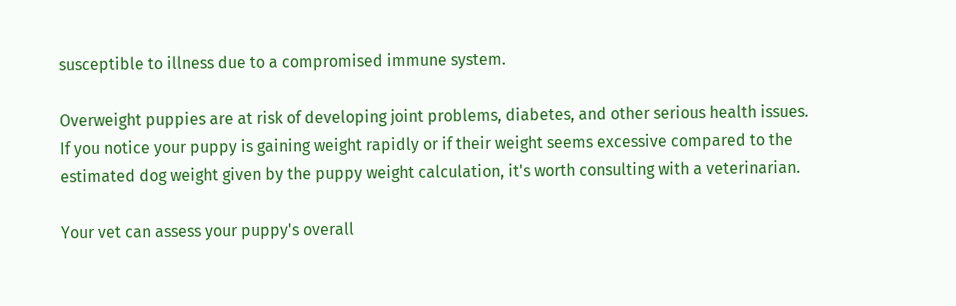susceptible to illness due to a compromised immune system.

Overweight puppies are at risk of developing joint problems, diabetes, and other serious health issues. If you notice your puppy is gaining weight rapidly or if their weight seems excessive compared to the estimated dog weight given by the puppy weight calculation, it's worth consulting with a veterinarian.

Your vet can assess your puppy's overall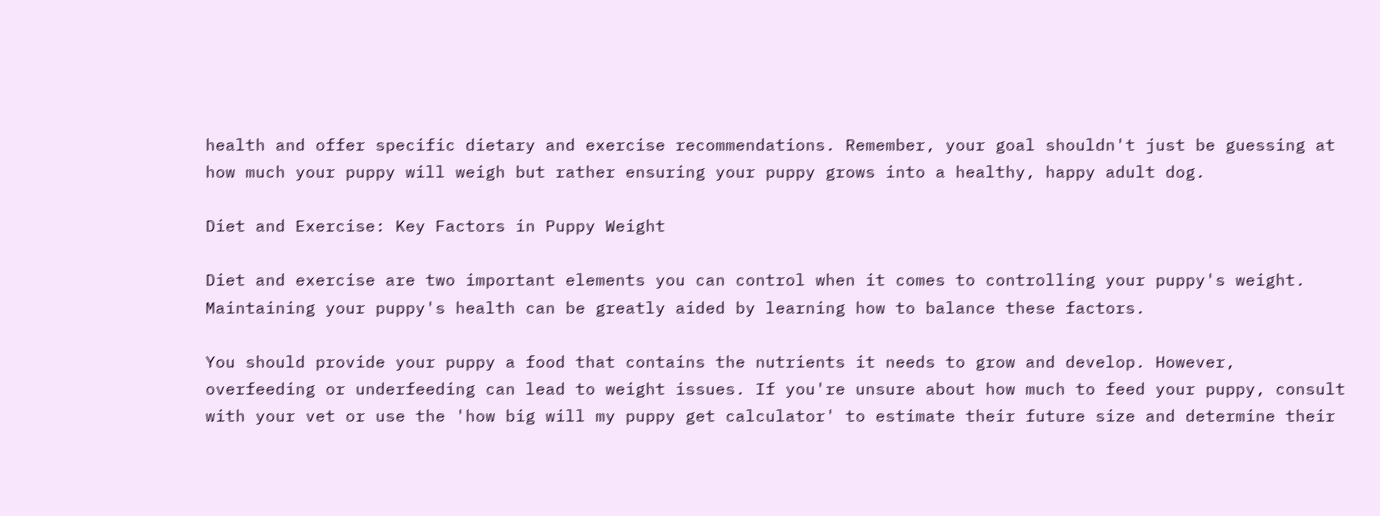health and offer specific dietary and exercise recommendations. Remember, your goal shouldn't just be guessing at how much your puppy will weigh but rather ensuring your puppy grows into a healthy, happy adult dog.

Diet and Exercise: Key Factors in Puppy Weight

Diet and exercise are two important elements you can control when it comes to controlling your puppy's weight. Maintaining your puppy's health can be greatly aided by learning how to balance these factors.

You should provide your puppy a food that contains the nutrients it needs to grow and develop. However, overfeeding or underfeeding can lead to weight issues. If you're unsure about how much to feed your puppy, consult with your vet or use the 'how big will my puppy get calculator' to estimate their future size and determine their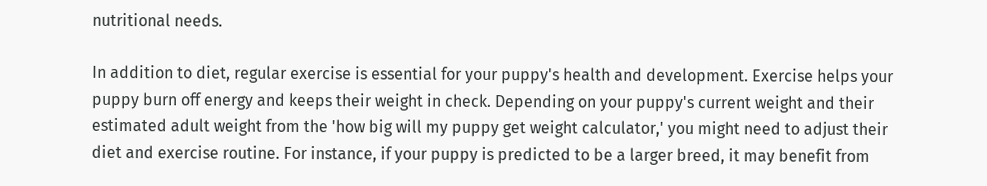nutritional needs.

In addition to diet, regular exercise is essential for your puppy's health and development. Exercise helps your puppy burn off energy and keeps their weight in check. Depending on your puppy's current weight and their estimated adult weight from the 'how big will my puppy get weight calculator,' you might need to adjust their diet and exercise routine. For instance, if your puppy is predicted to be a larger breed, it may benefit from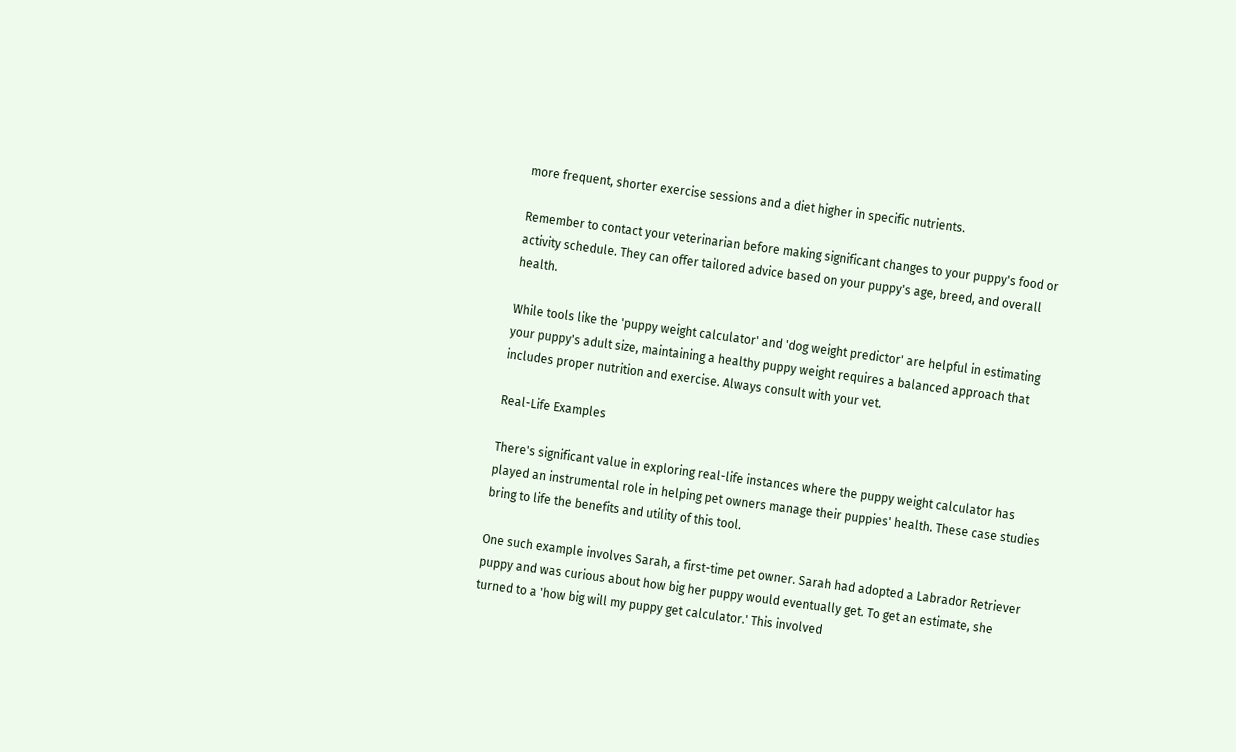more frequent, shorter exercise sessions and a diet higher in specific nutrients.

Remember to contact your veterinarian before making significant changes to your puppy's food or activity schedule. They can offer tailored advice based on your puppy's age, breed, and overall health.

While tools like the 'puppy weight calculator' and 'dog weight predictor' are helpful in estimating your puppy's adult size, maintaining a healthy puppy weight requires a balanced approach that includes proper nutrition and exercise. Always consult with your vet.

Real-Life Examples

There's significant value in exploring real-life instances where the puppy weight calculator has played an instrumental role in helping pet owners manage their puppies' health. These case studies bring to life the benefits and utility of this tool.

One such example involves Sarah, a first-time pet owner. Sarah had adopted a Labrador Retriever puppy and was curious about how big her puppy would eventually get. To get an estimate, she turned to a 'how big will my puppy get calculator.' This involved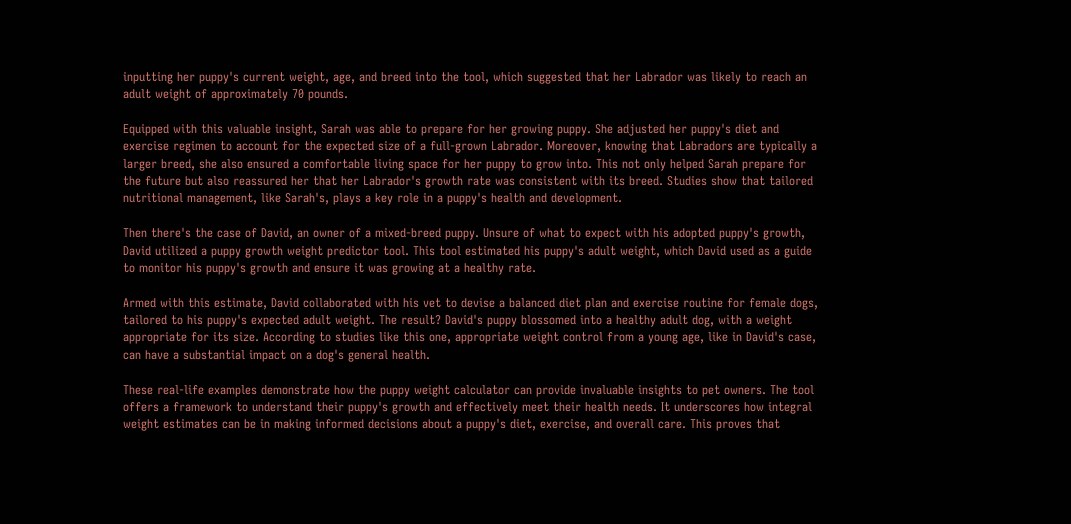inputting her puppy's current weight, age, and breed into the tool, which suggested that her Labrador was likely to reach an adult weight of approximately 70 pounds.

Equipped with this valuable insight, Sarah was able to prepare for her growing puppy. She adjusted her puppy's diet and exercise regimen to account for the expected size of a full-grown Labrador. Moreover, knowing that Labradors are typically a larger breed, she also ensured a comfortable living space for her puppy to grow into. This not only helped Sarah prepare for the future but also reassured her that her Labrador's growth rate was consistent with its breed. Studies show that tailored nutritional management, like Sarah's, plays a key role in a puppy's health and development.

Then there's the case of David, an owner of a mixed-breed puppy. Unsure of what to expect with his adopted puppy's growth, David utilized a puppy growth weight predictor tool. This tool estimated his puppy's adult weight, which David used as a guide to monitor his puppy's growth and ensure it was growing at a healthy rate.

Armed with this estimate, David collaborated with his vet to devise a balanced diet plan and exercise routine for female dogs, tailored to his puppy's expected adult weight. The result? David's puppy blossomed into a healthy adult dog, with a weight appropriate for its size. According to studies like this one, appropriate weight control from a young age, like in David's case, can have a substantial impact on a dog's general health.

These real-life examples demonstrate how the puppy weight calculator can provide invaluable insights to pet owners. The tool offers a framework to understand their puppy's growth and effectively meet their health needs. It underscores how integral weight estimates can be in making informed decisions about a puppy's diet, exercise, and overall care. This proves that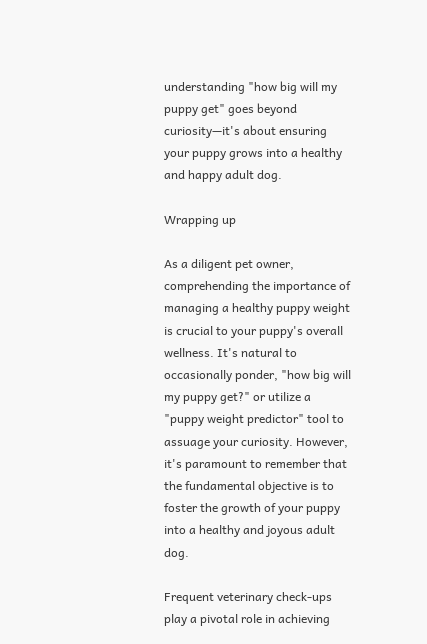understanding "how big will my puppy get" goes beyond curiosity—it's about ensuring your puppy grows into a healthy and happy adult dog.

Wrapping up

As a diligent pet owner, comprehending the importance of managing a healthy puppy weight is crucial to your puppy's overall wellness. It's natural to occasionally ponder, "how big will my puppy get?" or utilize a "puppy weight predictor" tool to assuage your curiosity. However, it's paramount to remember that the fundamental objective is to foster the growth of your puppy into a healthy and joyous adult dog.

Frequent veterinary check-ups play a pivotal role in achieving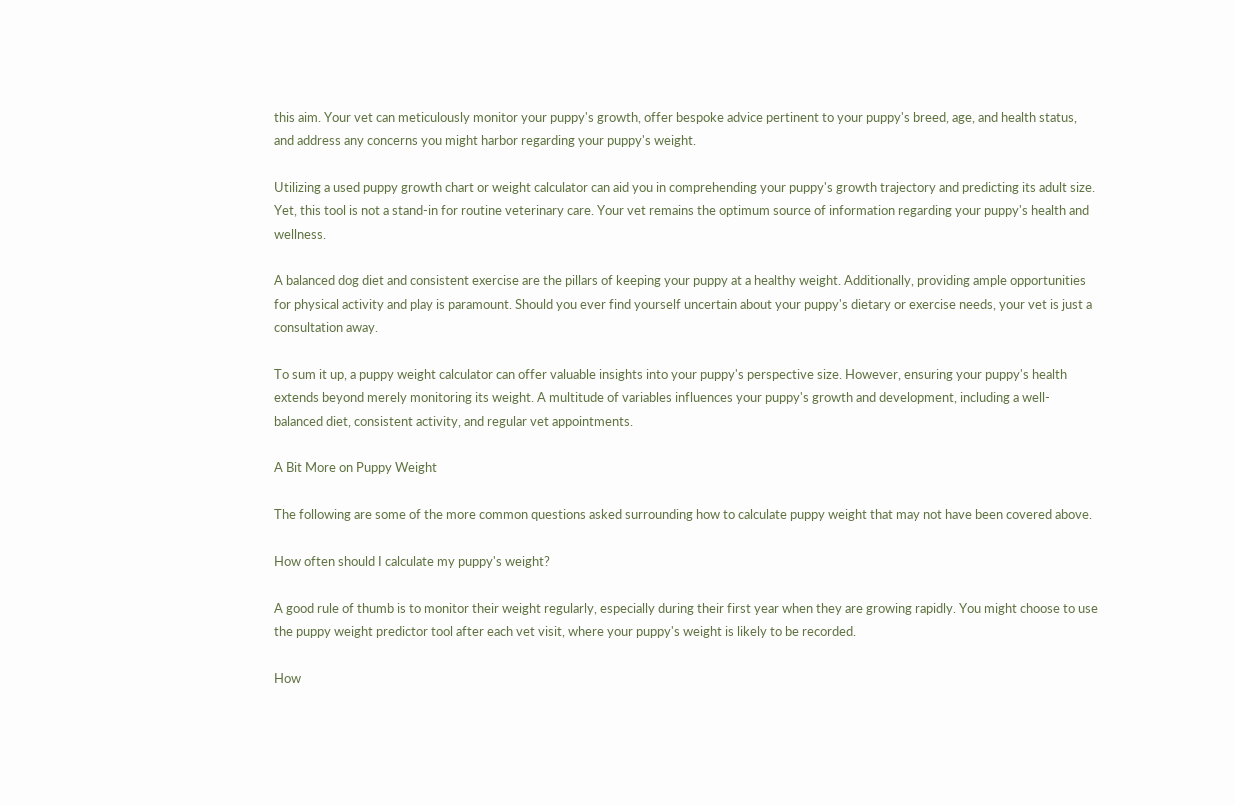this aim. Your vet can meticulously monitor your puppy's growth, offer bespoke advice pertinent to your puppy's breed, age, and health status, and address any concerns you might harbor regarding your puppy's weight.

Utilizing a used puppy growth chart or weight calculator can aid you in comprehending your puppy's growth trajectory and predicting its adult size. Yet, this tool is not a stand-in for routine veterinary care. Your vet remains the optimum source of information regarding your puppy's health and wellness.

A balanced dog diet and consistent exercise are the pillars of keeping your puppy at a healthy weight. Additionally, providing ample opportunities for physical activity and play is paramount. Should you ever find yourself uncertain about your puppy's dietary or exercise needs, your vet is just a consultation away.

To sum it up, a puppy weight calculator can offer valuable insights into your puppy's perspective size. However, ensuring your puppy's health extends beyond merely monitoring its weight. A multitude of variables influences your puppy's growth and development, including a well-balanced diet, consistent activity, and regular vet appointments.

A Bit More on Puppy Weight

The following are some of the more common questions asked surrounding how to calculate puppy weight that may not have been covered above.

How often should I calculate my puppy's weight?

A good rule of thumb is to monitor their weight regularly, especially during their first year when they are growing rapidly. You might choose to use the puppy weight predictor tool after each vet visit, where your puppy's weight is likely to be recorded.

How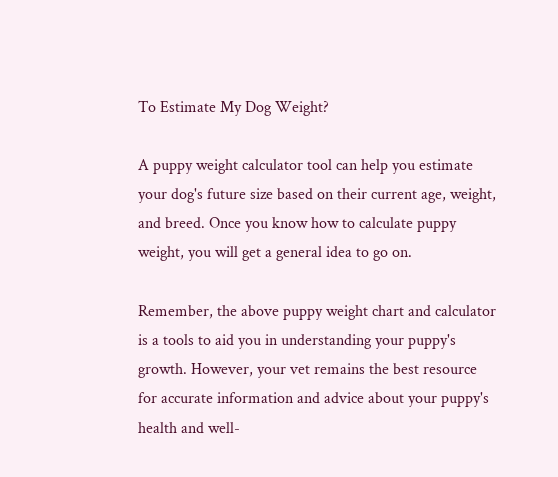To Estimate My Dog Weight?

A puppy weight calculator tool can help you estimate your dog's future size based on their current age, weight, and breed. Once you know how to calculate puppy weight, you will get a general idea to go on.

Remember, the above puppy weight chart and calculator is a tools to aid you in understanding your puppy's growth. However, your vet remains the best resource for accurate information and advice about your puppy's health and well-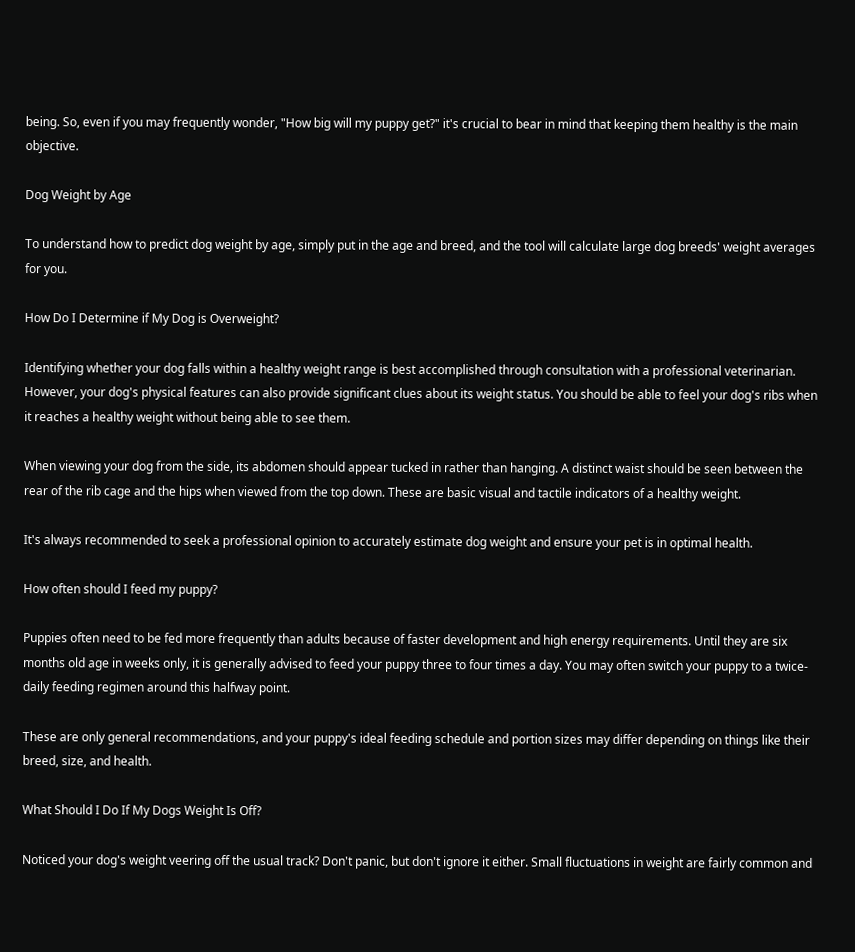being. So, even if you may frequently wonder, "How big will my puppy get?" it's crucial to bear in mind that keeping them healthy is the main objective.

Dog Weight by Age

To understand how to predict dog weight by age, simply put in the age and breed, and the tool will calculate large dog breeds' weight averages for you.

How Do I Determine if My Dog is Overweight?

Identifying whether your dog falls within a healthy weight range is best accomplished through consultation with a professional veterinarian. However, your dog's physical features can also provide significant clues about its weight status. You should be able to feel your dog's ribs when it reaches a healthy weight without being able to see them.

When viewing your dog from the side, its abdomen should appear tucked in rather than hanging. A distinct waist should be seen between the rear of the rib cage and the hips when viewed from the top down. These are basic visual and tactile indicators of a healthy weight.

It's always recommended to seek a professional opinion to accurately estimate dog weight and ensure your pet is in optimal health.

How often should I feed my puppy?

Puppies often need to be fed more frequently than adults because of faster development and high energy requirements. Until they are six months old age in weeks only, it is generally advised to feed your puppy three to four times a day. You may often switch your puppy to a twice-daily feeding regimen around this halfway point.

These are only general recommendations, and your puppy's ideal feeding schedule and portion sizes may differ depending on things like their breed, size, and health.

What Should I Do If My Dogs Weight Is Off?

Noticed your dog's weight veering off the usual track? Don't panic, but don't ignore it either. Small fluctuations in weight are fairly common and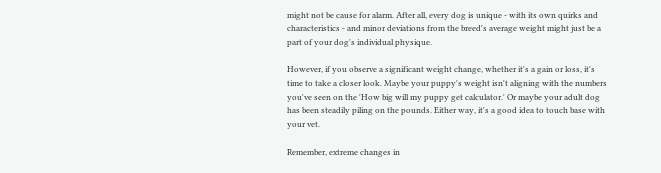might not be cause for alarm. After all, every dog is unique - with its own quirks and characteristics - and minor deviations from the breed's average weight might just be a part of your dog's individual physique.

However, if you observe a significant weight change, whether it's a gain or loss, it's time to take a closer look. Maybe your puppy's weight isn't aligning with the numbers you've seen on the 'How big will my puppy get calculator.' Or maybe your adult dog has been steadily piling on the pounds. Either way, it's a good idea to touch base with your vet.

Remember, extreme changes in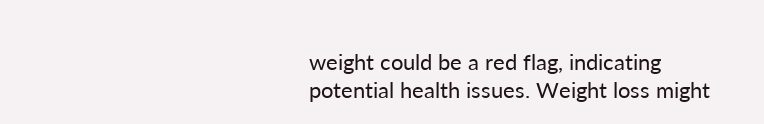weight could be a red flag, indicating potential health issues. Weight loss might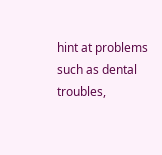hint at problems such as dental troubles,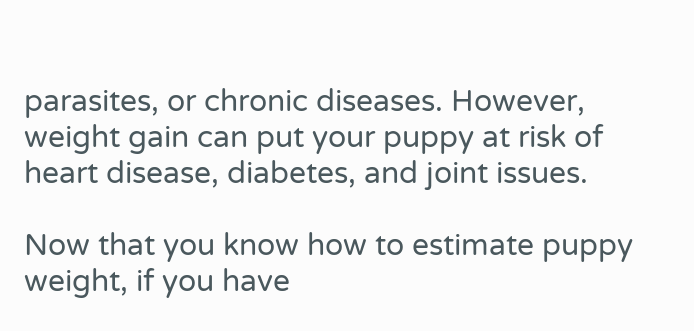parasites, or chronic diseases. However, weight gain can put your puppy at risk of heart disease, diabetes, and joint issues.

Now that you know how to estimate puppy weight, if you have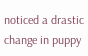noticed a drastic change in puppy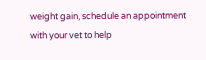weight gain, schedule an appointment with your vet to help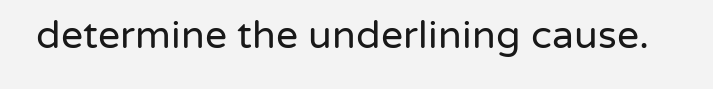determine the underlining cause.